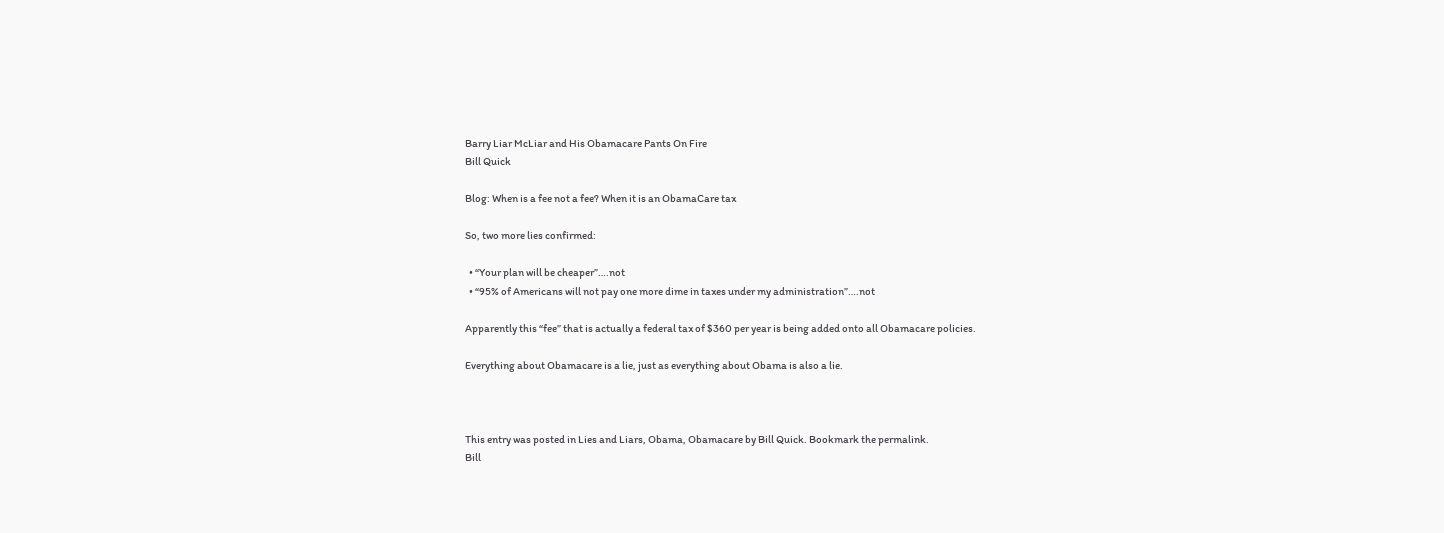Barry Liar McLiar and His Obamacare Pants On Fire
Bill Quick

Blog: When is a fee not a fee? When it is an ObamaCare tax

So, two more lies confirmed:

  • “Your plan will be cheaper”….not
  • “95% of Americans will not pay one more dime in taxes under my administration”….not

Apparently this “fee” that is actually a federal tax of $360 per year is being added onto all Obamacare policies.

Everything about Obamacare is a lie, just as everything about Obama is also a lie.



This entry was posted in Lies and Liars, Obama, Obamacare by Bill Quick. Bookmark the permalink.
Bill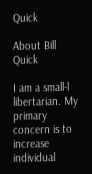Quick

About Bill Quick

I am a small-l libertarian. My primary concern is to increase individual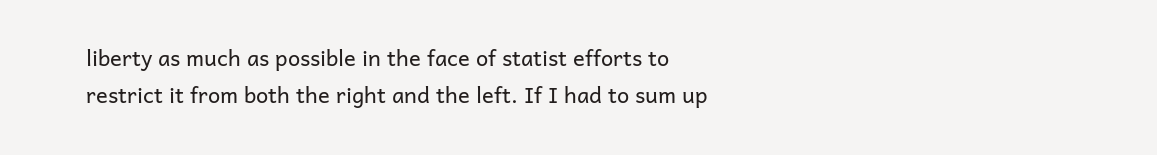liberty as much as possible in the face of statist efforts to restrict it from both the right and the left. If I had to sum up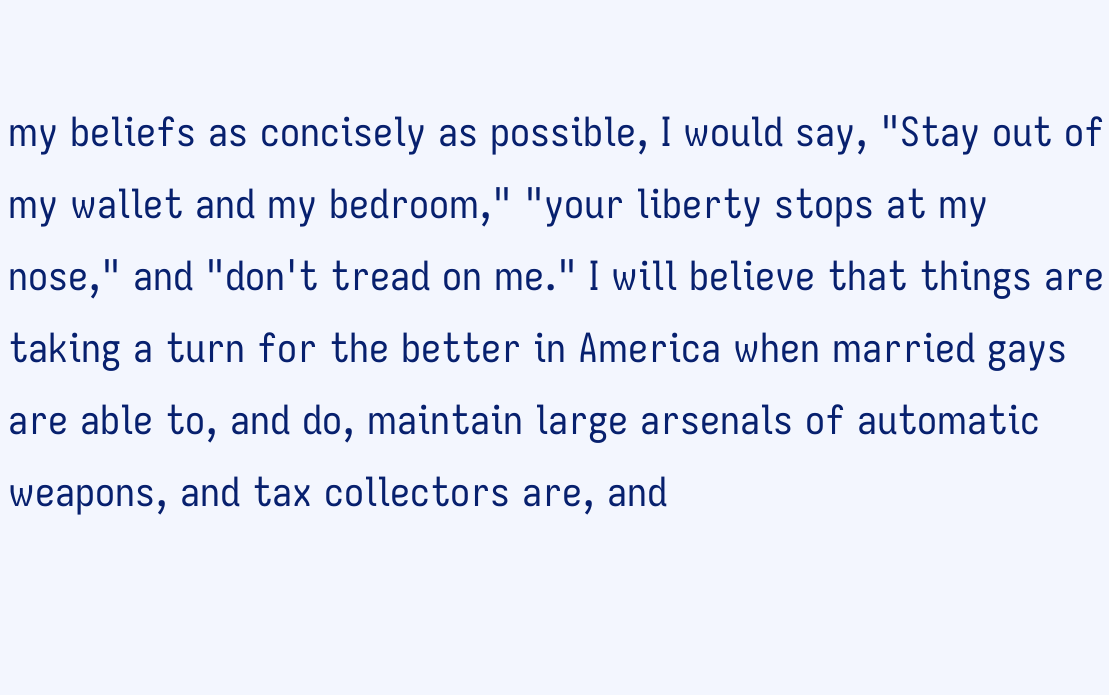my beliefs as concisely as possible, I would say, "Stay out of my wallet and my bedroom," "your liberty stops at my nose," and "don't tread on me." I will believe that things are taking a turn for the better in America when married gays are able to, and do, maintain large arsenals of automatic weapons, and tax collectors are, and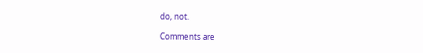do, not.

Comments are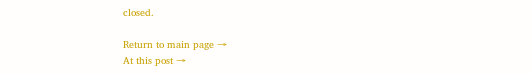closed.

Return to main page →
At this post →